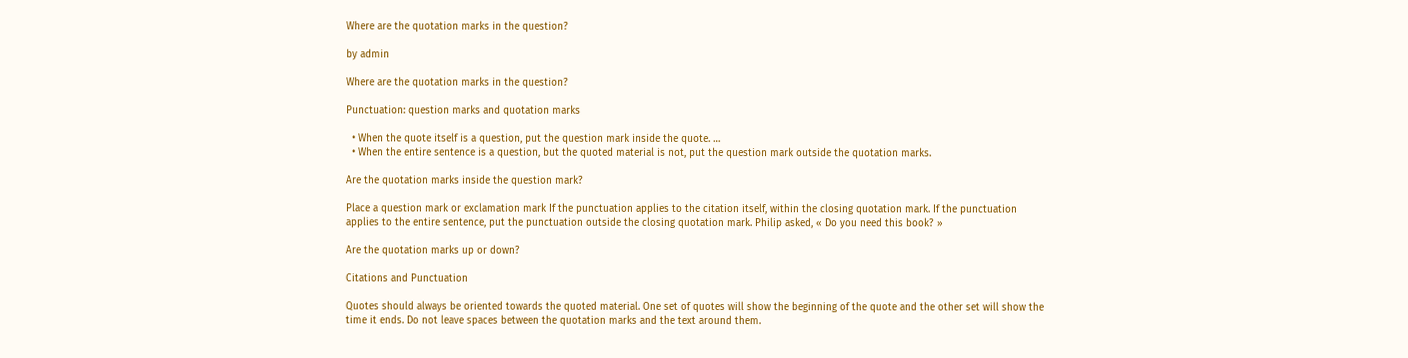Where are the quotation marks in the question?

by admin

Where are the quotation marks in the question?

Punctuation: question marks and quotation marks

  • When the quote itself is a question, put the question mark inside the quote. …
  • When the entire sentence is a question, but the quoted material is not, put the question mark outside the quotation marks.

Are the quotation marks inside the question mark?

Place a question mark or exclamation mark If the punctuation applies to the citation itself, within the closing quotation mark. If the punctuation applies to the entire sentence, put the punctuation outside the closing quotation mark. Philip asked, « Do you need this book? »

Are the quotation marks up or down?

Citations and Punctuation

Quotes should always be oriented towards the quoted material. One set of quotes will show the beginning of the quote and the other set will show the time it ends. Do not leave spaces between the quotation marks and the text around them.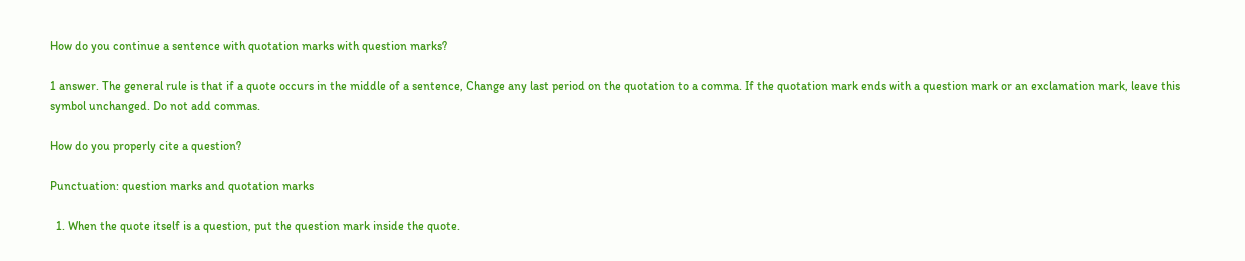How do you continue a sentence with quotation marks with question marks?

1 answer. The general rule is that if a quote occurs in the middle of a sentence, Change any last period on the quotation to a comma. If the quotation mark ends with a question mark or an exclamation mark, leave this symbol unchanged. Do not add commas.

How do you properly cite a question?

Punctuation: question marks and quotation marks

  1. When the quote itself is a question, put the question mark inside the quote.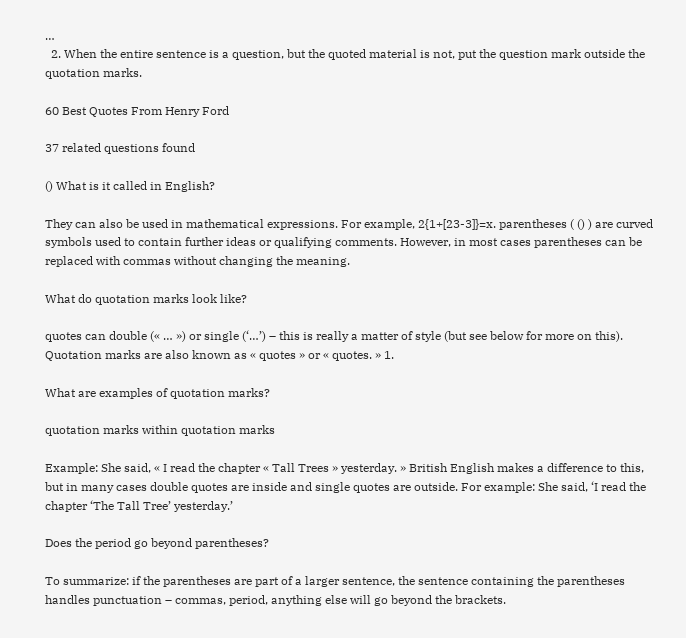…
  2. When the entire sentence is a question, but the quoted material is not, put the question mark outside the quotation marks.

60 Best Quotes From Henry Ford

37 related questions found

() What is it called in English?

They can also be used in mathematical expressions. For example, 2{1+[23-3]}=x. parentheses ( () ) are curved symbols used to contain further ideas or qualifying comments. However, in most cases parentheses can be replaced with commas without changing the meaning.

What do quotation marks look like?

quotes can double (« … ») or single (‘…’) – this is really a matter of style (but see below for more on this). Quotation marks are also known as « quotes » or « quotes. » 1.

What are examples of quotation marks?

quotation marks within quotation marks

Example: She said, « I read the chapter « Tall Trees » yesterday. » British English makes a difference to this, but in many cases double quotes are inside and single quotes are outside. For example: She said, ‘I read the chapter ‘The Tall Tree’ yesterday.’

Does the period go beyond parentheses?

To summarize: if the parentheses are part of a larger sentence, the sentence containing the parentheses handles punctuation – commas, period, anything else will go beyond the brackets.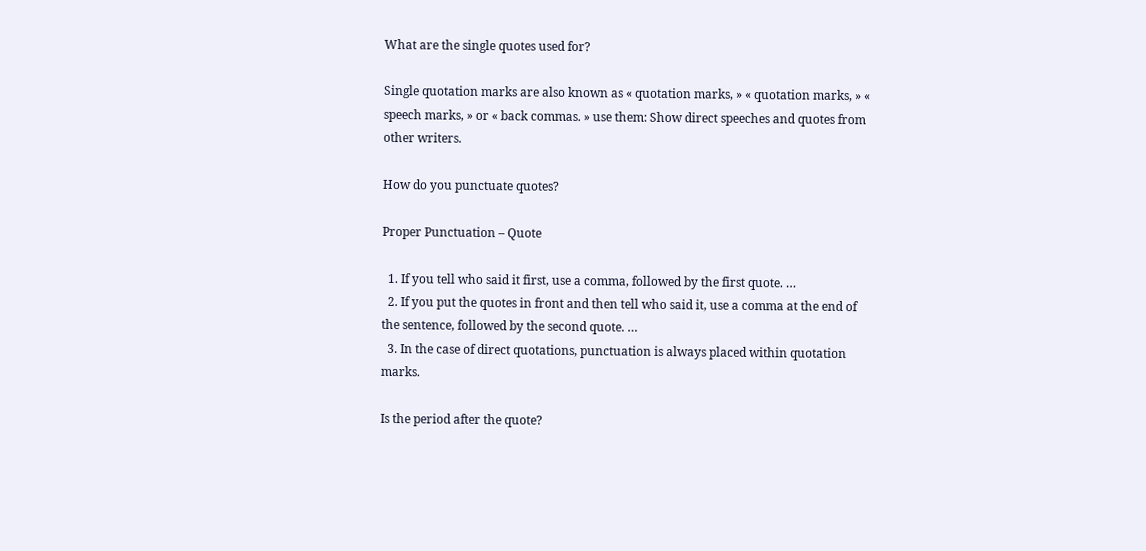What are the single quotes used for?

Single quotation marks are also known as « quotation marks, » « quotation marks, » « speech marks, » or « back commas. » use them: Show direct speeches and quotes from other writers.

How do you punctuate quotes?

Proper Punctuation – Quote

  1. If you tell who said it first, use a comma, followed by the first quote. …
  2. If you put the quotes in front and then tell who said it, use a comma at the end of the sentence, followed by the second quote. …
  3. In the case of direct quotations, punctuation is always placed within quotation marks.

Is the period after the quote?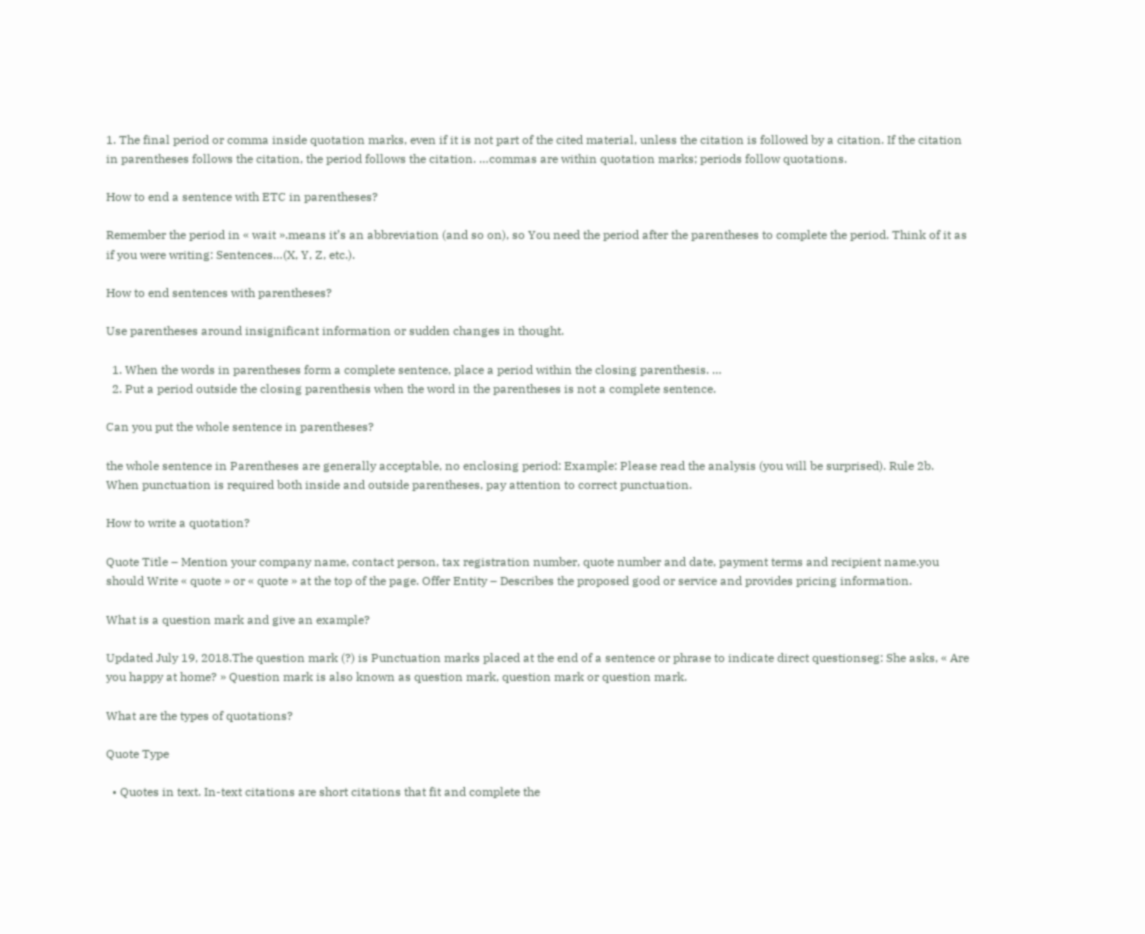1. The final period or comma inside quotation marks, even if it is not part of the cited material, unless the citation is followed by a citation. If the citation in parentheses follows the citation, the period follows the citation. …commas are within quotation marks; periods follow quotations.

How to end a sentence with ETC in parentheses?

Remember the period in « wait ».means it’s an abbreviation (and so on), so You need the period after the parentheses to complete the period. Think of it as if you were writing: Sentences…(X, Y, Z, etc.).

How to end sentences with parentheses?

Use parentheses around insignificant information or sudden changes in thought.

  1. When the words in parentheses form a complete sentence, place a period within the closing parenthesis. …
  2. Put a period outside the closing parenthesis when the word in the parentheses is not a complete sentence.

Can you put the whole sentence in parentheses?

the whole sentence in Parentheses are generally acceptable, no enclosing period: Example: Please read the analysis (you will be surprised). Rule 2b. When punctuation is required both inside and outside parentheses, pay attention to correct punctuation.

How to write a quotation?

Quote Title – Mention your company name, contact person, tax registration number, quote number and date, payment terms and recipient name.you should Write « quote » or « quote » at the top of the page. Offer Entity – Describes the proposed good or service and provides pricing information.

What is a question mark and give an example?

Updated July 19, 2018.The question mark (?) is Punctuation marks placed at the end of a sentence or phrase to indicate direct questionseg: She asks, « Are you happy at home? » Question mark is also known as question mark, question mark or question mark.

What are the types of quotations?

Quote Type

  • Quotes in text. In-text citations are short citations that fit and complete the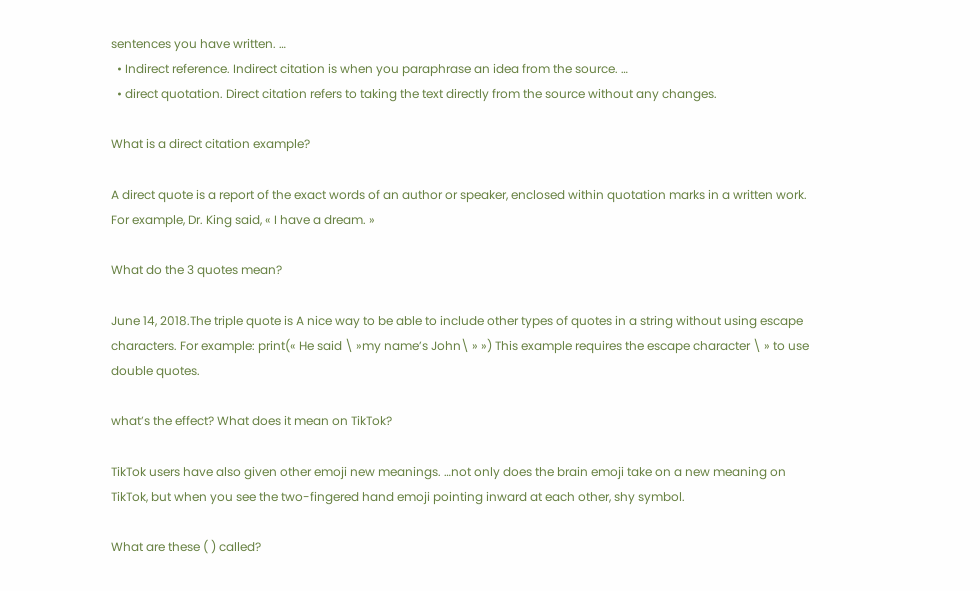sentences you have written. …
  • Indirect reference. Indirect citation is when you paraphrase an idea from the source. …
  • direct quotation. Direct citation refers to taking the text directly from the source without any changes.

What is a direct citation example?

A direct quote is a report of the exact words of an author or speaker, enclosed within quotation marks in a written work. For example, Dr. King said, « I have a dream. »

What do the 3 quotes mean?

June 14, 2018.The triple quote is A nice way to be able to include other types of quotes in a string without using escape characters. For example: print(« He said \ »my name’s John\ » ») This example requires the escape character \ » to use double quotes.

what’s the effect? What does it mean on TikTok?

TikTok users have also given other emoji new meanings. …not only does the brain emoji take on a new meaning on TikTok, but when you see the two-fingered hand emoji pointing inward at each other, shy symbol.

What are these ( ) called?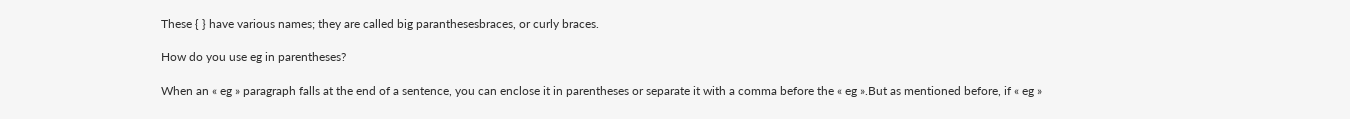These { } have various names; they are called big paranthesesbraces, or curly braces.

How do you use eg in parentheses?

When an « eg » paragraph falls at the end of a sentence, you can enclose it in parentheses or separate it with a comma before the « eg ».But as mentioned before, if « eg »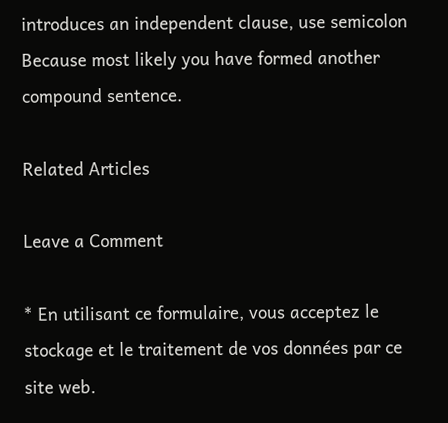introduces an independent clause, use semicolon Because most likely you have formed another compound sentence.

Related Articles

Leave a Comment

* En utilisant ce formulaire, vous acceptez le stockage et le traitement de vos données par ce site web.